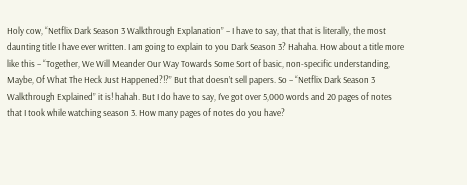Holy cow, “Netflix Dark Season 3 Walkthrough Explanation” – I have to say, that that is literally, the most daunting title I have ever written. I am going to explain to you Dark Season 3? Hahaha. How about a title more like this – “Together, We Will Meander Our Way Towards Some Sort of basic, non-specific understanding, Maybe, Of What The Heck Just Happened?!?” But that doesn’t sell papers. So – “Netflix Dark Season 3 Walkthrough Explained” it is! hahah. But I do have to say, I’ve got over 5,000 words and 20 pages of notes that I took while watching season 3. How many pages of notes do you have?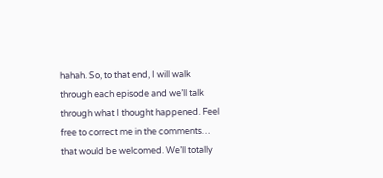hahah. So, to that end, I will walk through each episode and we’ll talk through what I thought happened. Feel free to correct me in the comments… that would be welcomed. We’ll totally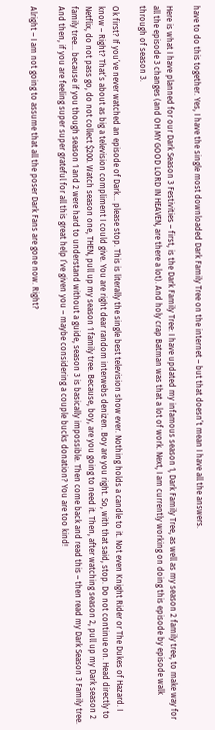have to do this together. Yes, I have the single most downloaded Dark Family Tree on the internet – but that doesn’t mean I have all the answers.

Here is what I have planned for our Dark Season 3 Festivities – first, is the Dark Family Tree: I have updated my infamous season 1, Dark Family Tree, as well as my season 2 family tree, to make way for all the episode 3 changes (and OH MY GOOD LORD IN HEAVEN, are there a lot). And holy crap Batman was that a lot of work. Next, I am currently working on doing this episode by episode walk through of season 3.

Ok first? If you’ve never watched an episode of Dark… please stop. This is literally the single best television show ever. Nothing holds a candle to it. Not even Knight Rider or The Dukes of Hazard. I know – Right? That’s about as big a television compliment I could give. You are right dear random interwebs denizen. Boy are you right. So, with that said, stop. Do not continue on. Head directly to Netflix, do not pass go, do not collect $200. Watch season one, THEN, pull up my season 1 family tree. Because, boy, are you going to need it. Then, after watching season 2, pull up my Dark season 2 family tree… because if you though season 1 and 2 were hard to understand without a guide, season 3 is basically impossible. Then come back and read this – then read my Dark Season 3 Family tree. And then, if you are feeling super super grateful for all this great help I’ve given you – maybe considering a couple bucks donation? You are too kind!

Alright – I am not going to assume that all the poser Dark Fans are gone now. Right?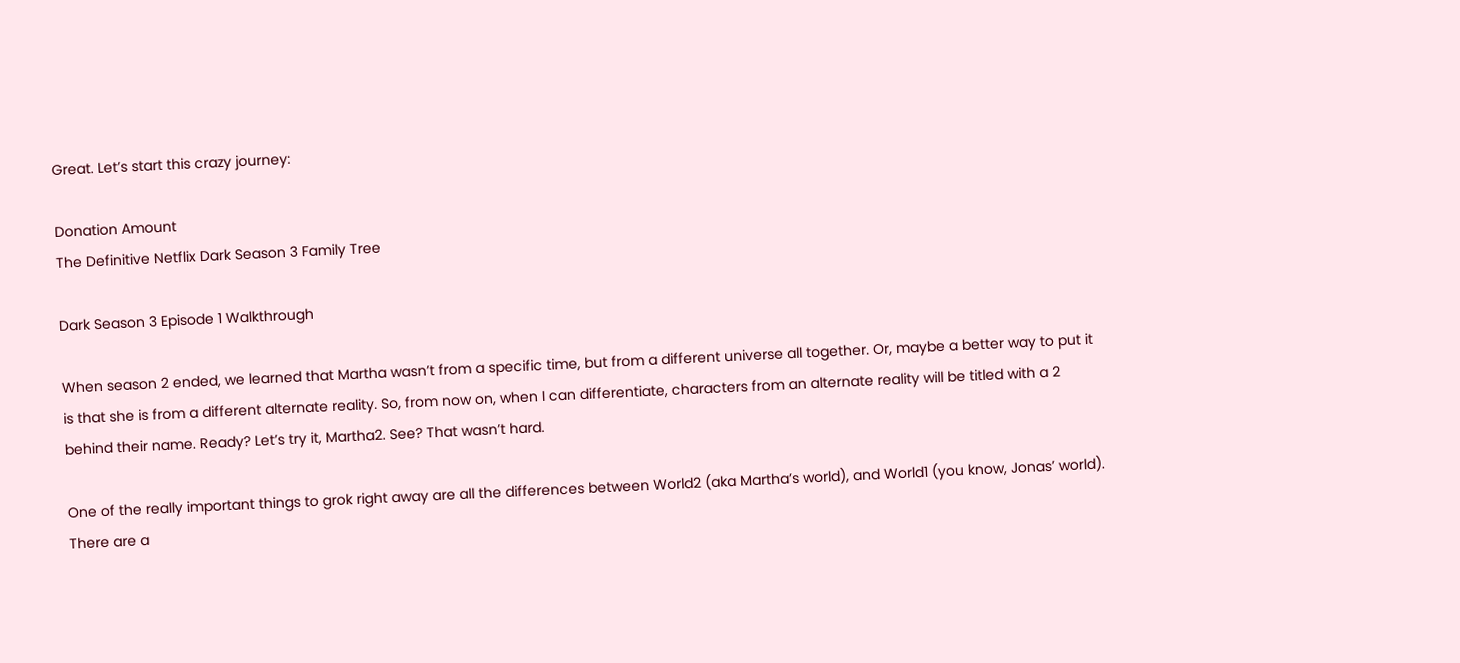Great. Let’s start this crazy journey:

Donation Amount
The Definitive Netflix Dark Season 3 Family Tree

Dark Season 3 Episode 1 Walkthrough

When season 2 ended, we learned that Martha wasn’t from a specific time, but from a different universe all together. Or, maybe a better way to put it is that she is from a different alternate reality. So, from now on, when I can differentiate, characters from an alternate reality will be titled with a 2 behind their name. Ready? Let’s try it, Martha2. See? That wasn’t hard.

One of the really important things to grok right away are all the differences between World2 (aka Martha’s world), and World1 (you know, Jonas’ world). There are a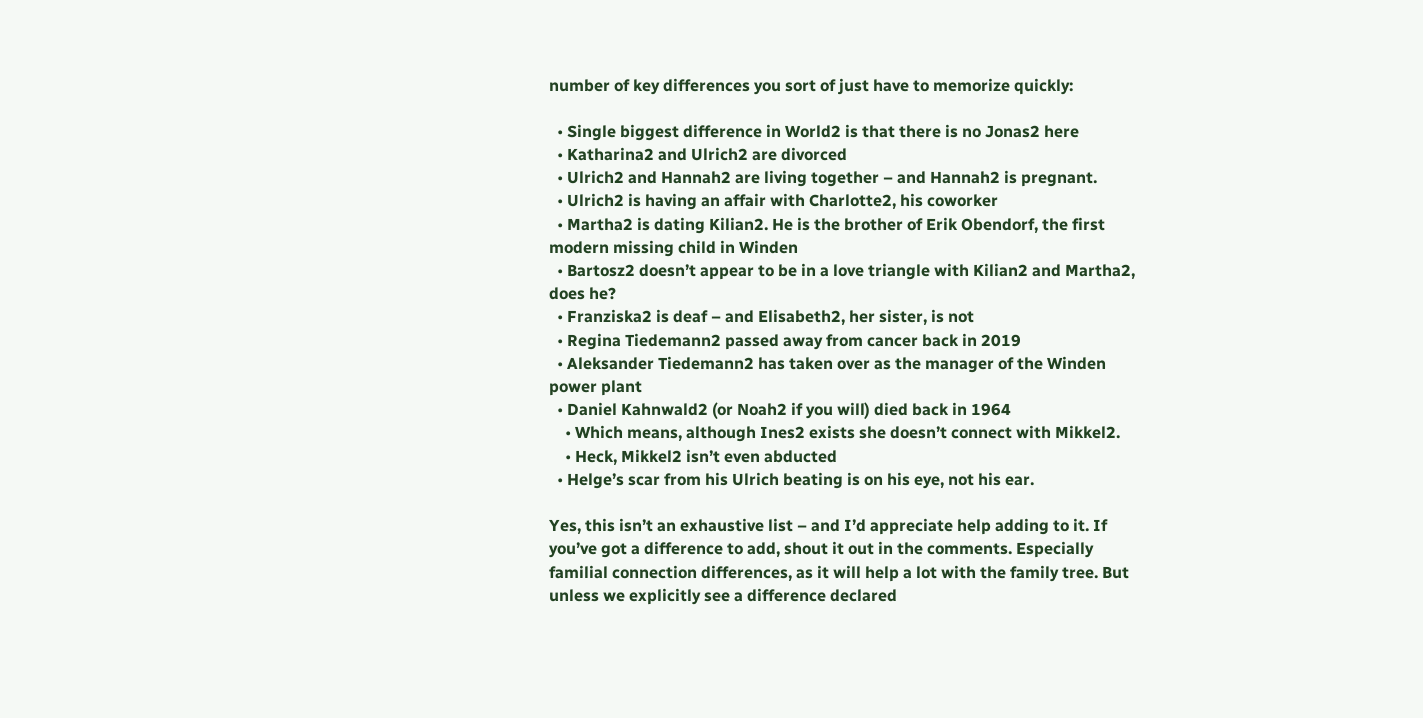number of key differences you sort of just have to memorize quickly:

  • Single biggest difference in World2 is that there is no Jonas2 here
  • Katharina2 and Ulrich2 are divorced
  • Ulrich2 and Hannah2 are living together – and Hannah2 is pregnant.
  • Ulrich2 is having an affair with Charlotte2, his coworker
  • Martha2 is dating Kilian2. He is the brother of Erik Obendorf, the first modern missing child in Winden
  • Bartosz2 doesn’t appear to be in a love triangle with Kilian2 and Martha2, does he?
  • Franziska2 is deaf – and Elisabeth2, her sister, is not
  • Regina Tiedemann2 passed away from cancer back in 2019
  • Aleksander Tiedemann2 has taken over as the manager of the Winden power plant
  • Daniel Kahnwald2 (or Noah2 if you will) died back in 1964
    • Which means, although Ines2 exists she doesn’t connect with Mikkel2.
    • Heck, Mikkel2 isn’t even abducted
  • Helge’s scar from his Ulrich beating is on his eye, not his ear.

Yes, this isn’t an exhaustive list – and I’d appreciate help adding to it. If you’ve got a difference to add, shout it out in the comments. Especially familial connection differences, as it will help a lot with the family tree. But unless we explicitly see a difference declared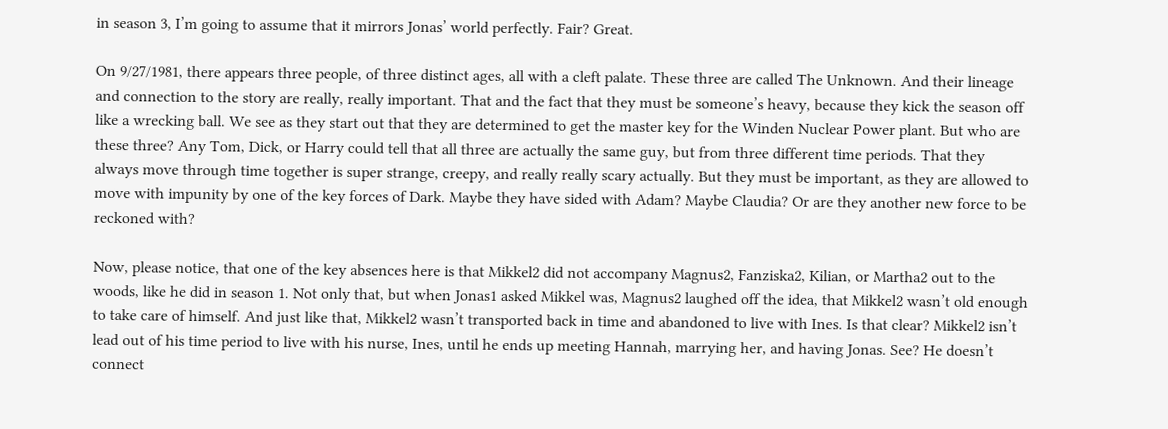in season 3, I’m going to assume that it mirrors Jonas’ world perfectly. Fair? Great.

On 9/27/1981, there appears three people, of three distinct ages, all with a cleft palate. These three are called The Unknown. And their lineage and connection to the story are really, really important. That and the fact that they must be someone’s heavy, because they kick the season off like a wrecking ball. We see as they start out that they are determined to get the master key for the Winden Nuclear Power plant. But who are these three? Any Tom, Dick, or Harry could tell that all three are actually the same guy, but from three different time periods. That they always move through time together is super strange, creepy, and really really scary actually. But they must be important, as they are allowed to move with impunity by one of the key forces of Dark. Maybe they have sided with Adam? Maybe Claudia? Or are they another new force to be reckoned with?

Now, please notice, that one of the key absences here is that Mikkel2 did not accompany Magnus2, Fanziska2, Kilian, or Martha2 out to the woods, like he did in season 1. Not only that, but when Jonas1 asked Mikkel was, Magnus2 laughed off the idea, that Mikkel2 wasn’t old enough to take care of himself. And just like that, Mikkel2 wasn’t transported back in time and abandoned to live with Ines. Is that clear? Mikkel2 isn’t lead out of his time period to live with his nurse, Ines, until he ends up meeting Hannah, marrying her, and having Jonas. See? He doesn’t connect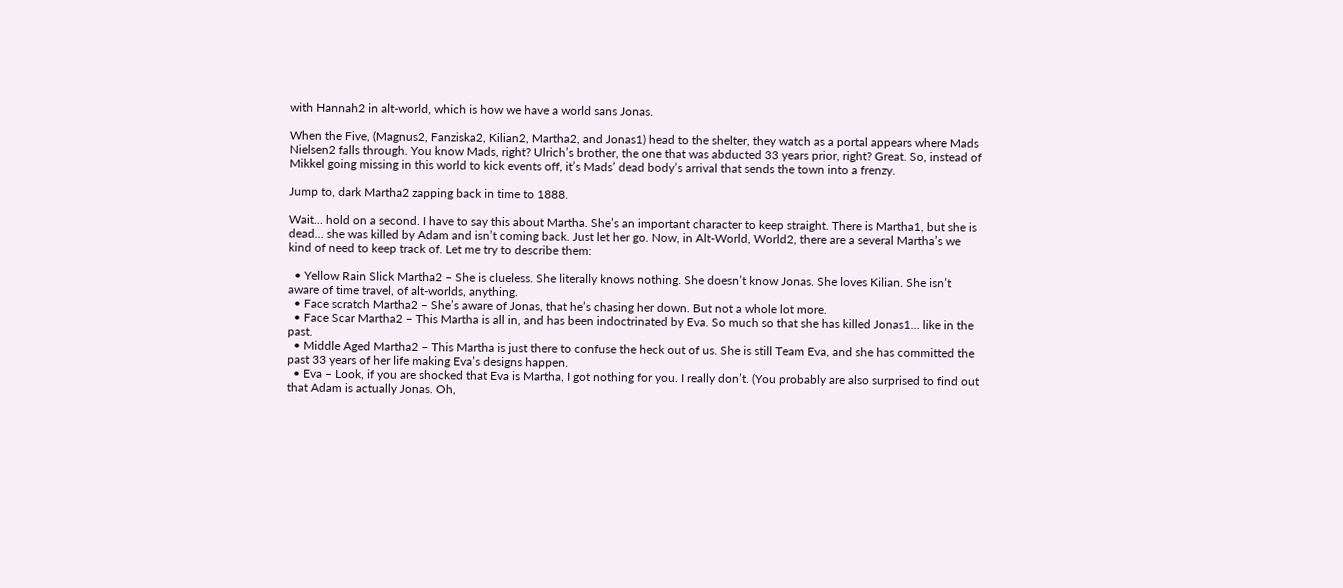with Hannah2 in alt-world, which is how we have a world sans Jonas.

When the Five, (Magnus2, Fanziska2, Kilian2, Martha2, and Jonas1) head to the shelter, they watch as a portal appears where Mads Nielsen2 falls through. You know Mads, right? Ulrich’s brother, the one that was abducted 33 years prior, right? Great. So, instead of Mikkel going missing in this world to kick events off, it’s Mads’ dead body’s arrival that sends the town into a frenzy.

Jump to, dark Martha2 zapping back in time to 1888.

Wait… hold on a second. I have to say this about Martha. She’s an important character to keep straight. There is Martha1, but she is dead… she was killed by Adam and isn’t coming back. Just let her go. Now, in Alt-World, World2, there are a several Martha’s we kind of need to keep track of. Let me try to describe them:

  • Yellow Rain Slick Martha2 – She is clueless. She literally knows nothing. She doesn’t know Jonas. She loves Kilian. She isn’t aware of time travel, of alt-worlds, anything.
  • Face scratch Martha2 – She’s aware of Jonas, that he’s chasing her down. But not a whole lot more.
  • Face Scar Martha2 – This Martha is all in, and has been indoctrinated by Eva. So much so that she has killed Jonas1… like in the past.
  • Middle Aged Martha2 – This Martha is just there to confuse the heck out of us. She is still Team Eva, and she has committed the past 33 years of her life making Eva’s designs happen.
  • Eva – Look, if you are shocked that Eva is Martha, I got nothing for you. I really don’t. (You probably are also surprised to find out that Adam is actually Jonas. Oh,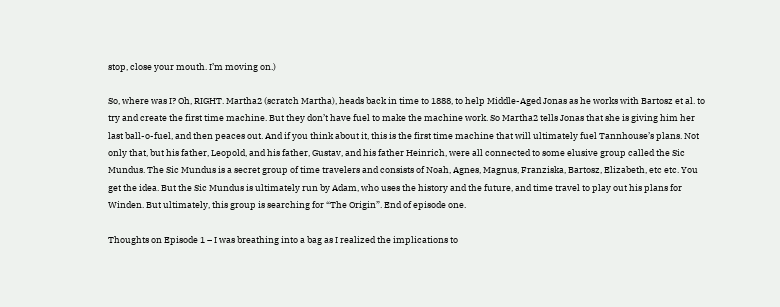stop, close your mouth. I’m moving on.)

So, where was I? Oh, RIGHT. Martha2 (scratch Martha), heads back in time to 1888, to help Middle-Aged Jonas as he works with Bartosz et al. to try and create the first time machine. But they don’t have fuel to make the machine work. So Martha2 tells Jonas that she is giving him her last ball-o-fuel, and then peaces out. And if you think about it, this is the first time machine that will ultimately fuel Tannhouse’s plans. Not only that, but his father, Leopold, and his father, Gustav, and his father Heinrich, were all connected to some elusive group called the Sic Mundus. The Sic Mundus is a secret group of time travelers and consists of Noah, Agnes, Magnus, Franziska, Bartosz, Elizabeth, etc etc. You get the idea. But the Sic Mundus is ultimately run by Adam, who uses the history and the future, and time travel to play out his plans for Winden. But ultimately, this group is searching for “The Origin”. End of episode one.

Thoughts on Episode 1 – I was breathing into a bag as I realized the implications to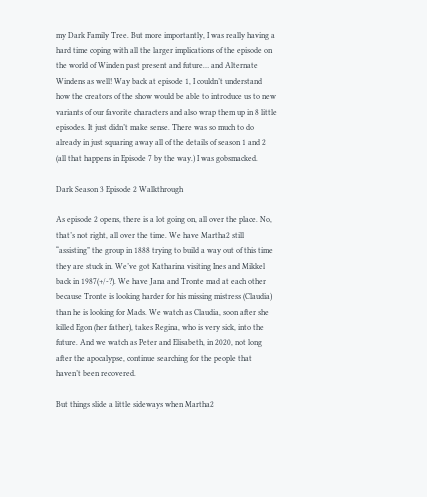my Dark Family Tree. But more importantly, I was really having a hard time coping with all the larger implications of the episode on the world of Winden past present and future… and Alternate Windens as well! Way back at episode 1, I couldn’t understand how the creators of the show would be able to introduce us to new variants of our favorite characters and also wrap them up in 8 little episodes. It just didn’t make sense. There was so much to do already in just squaring away all of the details of season 1 and 2 (all that happens in Episode 7 by the way.) I was gobsmacked.

Dark Season 3 Episode 2 Walkthrough

As episode 2 opens, there is a lot going on, all over the place. No, that’s not right, all over the time. We have Martha2 still “assisting” the group in 1888 trying to build a way out of this time they are stuck in. We’ve got Katharina visiting Ines and Mikkel back in 1987(+/-?). We have Jana and Tronte mad at each other because Tronte is looking harder for his missing mistress (Claudia) than he is looking for Mads. We watch as Claudia, soon after she killed Egon (her father), takes Regina, who is very sick, into the future. And we watch as Peter and Elisabeth, in 2020, not long after the apocalypse, continue searching for the people that haven’t been recovered.

But things slide a little sideways when Martha2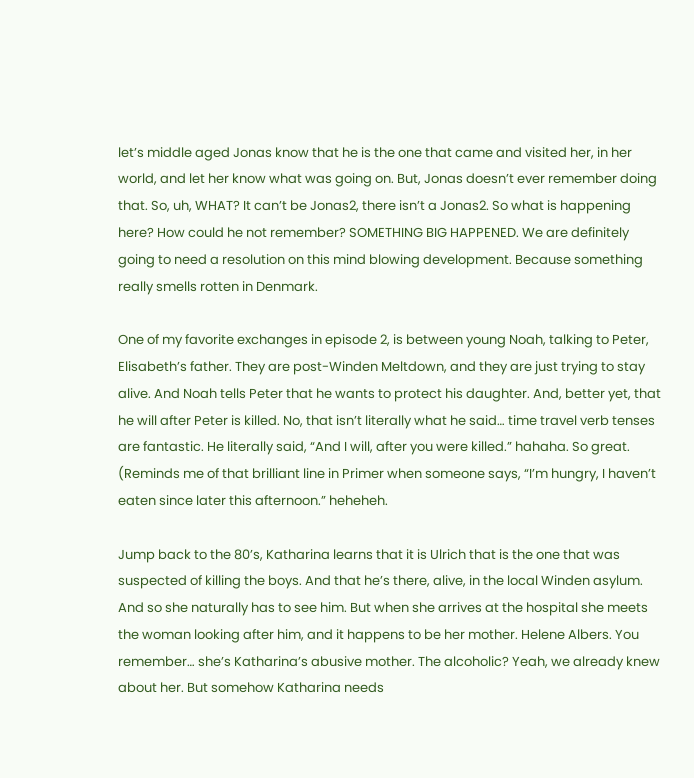let’s middle aged Jonas know that he is the one that came and visited her, in her world, and let her know what was going on. But, Jonas doesn’t ever remember doing that. So, uh, WHAT? It can’t be Jonas2, there isn’t a Jonas2. So what is happening here? How could he not remember? SOMETHING BIG HAPPENED. We are definitely going to need a resolution on this mind blowing development. Because something really smells rotten in Denmark.

One of my favorite exchanges in episode 2, is between young Noah, talking to Peter, Elisabeth’s father. They are post-Winden Meltdown, and they are just trying to stay alive. And Noah tells Peter that he wants to protect his daughter. And, better yet, that he will after Peter is killed. No, that isn’t literally what he said… time travel verb tenses are fantastic. He literally said, “And I will, after you were killed.” hahaha. So great. (Reminds me of that brilliant line in Primer when someone says, “I’m hungry, I haven’t eaten since later this afternoon.” heheheh.

Jump back to the 80’s, Katharina learns that it is Ulrich that is the one that was suspected of killing the boys. And that he’s there, alive, in the local Winden asylum. And so she naturally has to see him. But when she arrives at the hospital she meets the woman looking after him, and it happens to be her mother. Helene Albers. You remember… she’s Katharina’s abusive mother. The alcoholic? Yeah, we already knew about her. But somehow Katharina needs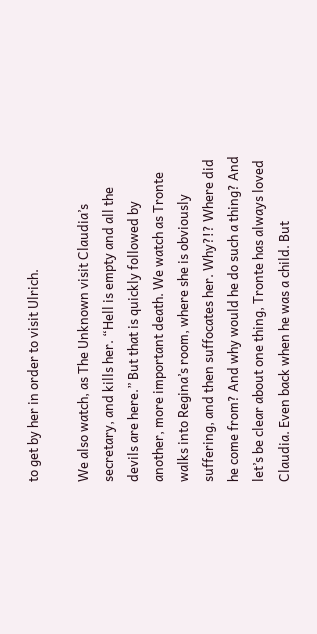to get by her in order to visit Ulrich.

We also watch, as The Unknown visit Claudia’s secretary, and kills her. “Hell is empty and all the devils are here.” But that is quickly followed by another, more important death. We watch as Tronte walks into Regina’s room, where she is obviously suffering, and then suffocates her. Why?!? Where did he come from? And why would he do such a thing? And let’s be clear about one thing, Tronte has always loved Claudia. Even back when he was a child. But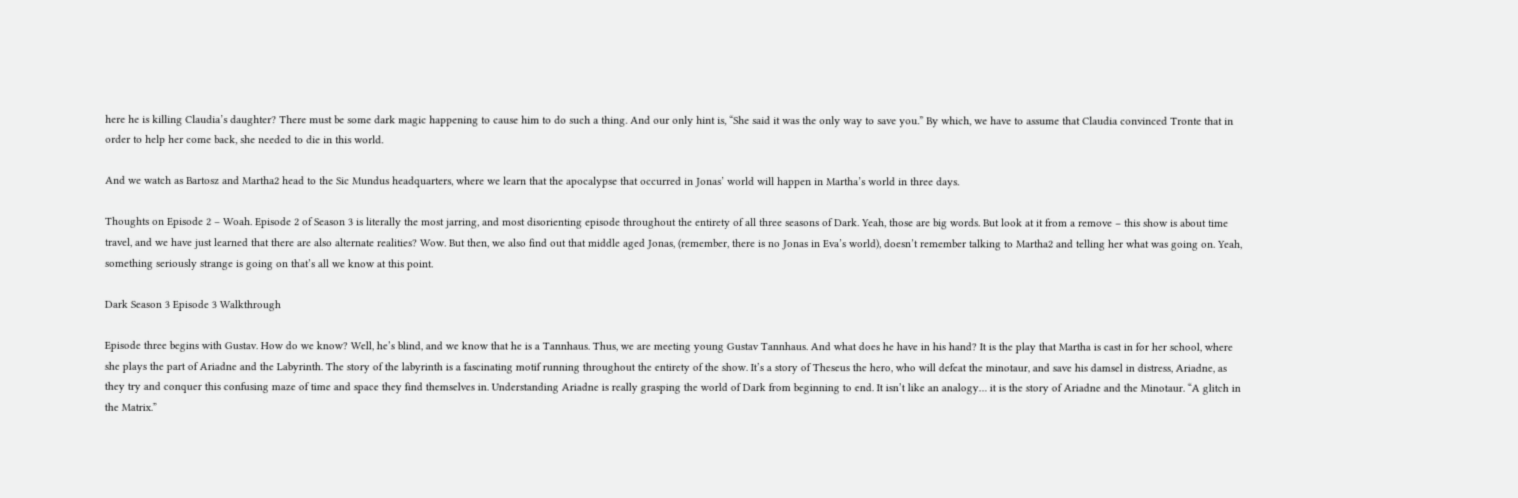here he is killing Claudia’s daughter? There must be some dark magic happening to cause him to do such a thing. And our only hint is, “She said it was the only way to save you.” By which, we have to assume that Claudia convinced Tronte that in order to help her come back, she needed to die in this world.

And we watch as Bartosz and Martha2 head to the Sic Mundus headquarters, where we learn that the apocalypse that occurred in Jonas’ world will happen in Martha’s world in three days.

Thoughts on Episode 2 – Woah. Episode 2 of Season 3 is literally the most jarring, and most disorienting episode throughout the entirety of all three seasons of Dark. Yeah, those are big words. But look at it from a remove – this show is about time travel, and we have just learned that there are also alternate realities? Wow. But then, we also find out that middle aged Jonas, (remember, there is no Jonas in Eva’s world), doesn’t remember talking to Martha2 and telling her what was going on. Yeah, something seriously strange is going on that’s all we know at this point.

Dark Season 3 Episode 3 Walkthrough

Episode three begins with Gustav. How do we know? Well, he’s blind, and we know that he is a Tannhaus. Thus, we are meeting young Gustav Tannhaus. And what does he have in his hand? It is the play that Martha is cast in for her school, where she plays the part of Ariadne and the Labyrinth. The story of the labyrinth is a fascinating motif running throughout the entirety of the show. It’s a story of Theseus the hero, who will defeat the minotaur, and save his damsel in distress, Ariadne, as they try and conquer this confusing maze of time and space they find themselves in. Understanding Ariadne is really grasping the world of Dark from beginning to end. It isn’t like an analogy… it is the story of Ariadne and the Minotaur. “A glitch in the Matrix.”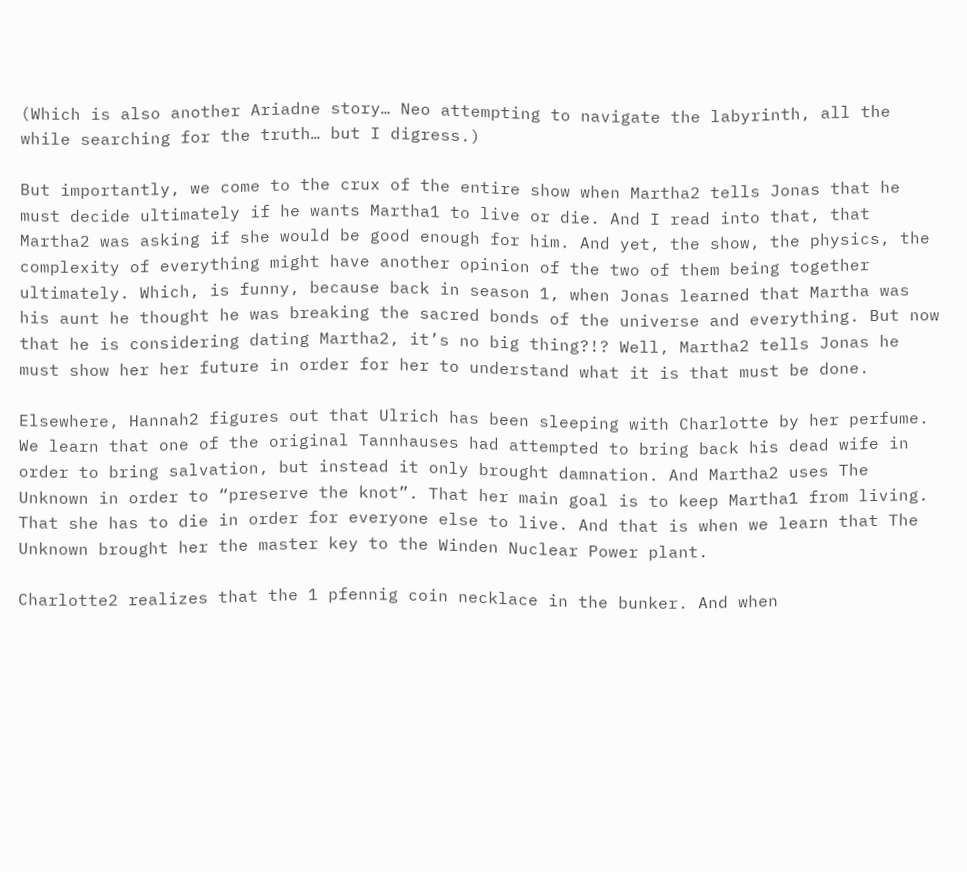(Which is also another Ariadne story… Neo attempting to navigate the labyrinth, all the while searching for the truth… but I digress.)

But importantly, we come to the crux of the entire show when Martha2 tells Jonas that he must decide ultimately if he wants Martha1 to live or die. And I read into that, that Martha2 was asking if she would be good enough for him. And yet, the show, the physics, the complexity of everything might have another opinion of the two of them being together ultimately. Which, is funny, because back in season 1, when Jonas learned that Martha was his aunt he thought he was breaking the sacred bonds of the universe and everything. But now that he is considering dating Martha2, it’s no big thing?!? Well, Martha2 tells Jonas he must show her her future in order for her to understand what it is that must be done.

Elsewhere, Hannah2 figures out that Ulrich has been sleeping with Charlotte by her perfume. We learn that one of the original Tannhauses had attempted to bring back his dead wife in order to bring salvation, but instead it only brought damnation. And Martha2 uses The Unknown in order to “preserve the knot”. That her main goal is to keep Martha1 from living. That she has to die in order for everyone else to live. And that is when we learn that The Unknown brought her the master key to the Winden Nuclear Power plant.

Charlotte2 realizes that the 1 pfennig coin necklace in the bunker. And when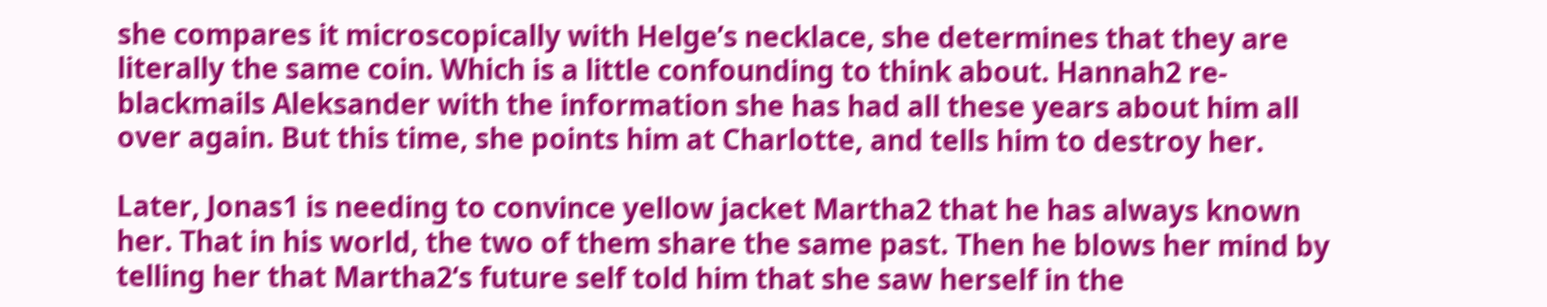she compares it microscopically with Helge’s necklace, she determines that they are literally the same coin. Which is a little confounding to think about. Hannah2 re-blackmails Aleksander with the information she has had all these years about him all over again. But this time, she points him at Charlotte, and tells him to destroy her.

Later, Jonas1 is needing to convince yellow jacket Martha2 that he has always known her. That in his world, the two of them share the same past. Then he blows her mind by telling her that Martha2‘s future self told him that she saw herself in the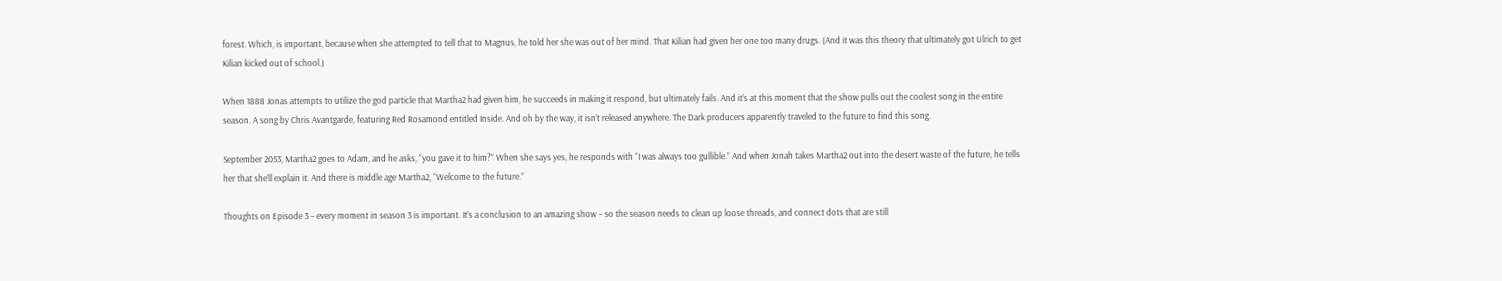forest. Which, is important, because when she attempted to tell that to Magnus, he told her she was out of her mind. That Kilian had given her one too many drugs. (And it was this theory that ultimately got Ulrich to get Kilian kicked out of school.)

When 1888 Jonas attempts to utilize the god particle that Martha2 had given him, he succeeds in making it respond, but ultimately fails. And it’s at this moment that the show pulls out the coolest song in the entire season. A song by Chris Avantgarde, featuring Red Rosamond entitled Inside. And oh by the way, it isn’t released anywhere. The Dark producers apparently traveled to the future to find this song.

September 2053, Martha2 goes to Adam, and he asks, “you gave it to him?” When she says yes, he responds with “I was always too gullible.” And when Jonah takes Martha2 out into the desert waste of the future, he tells her that she’ll explain it. And there is middle age Martha2, “Welcome to the future.”

Thoughts on Episode 3 – every moment in season 3 is important. It’s a conclusion to an amazing show – so the season needs to clean up loose threads, and connect dots that are still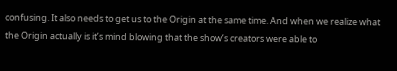confusing. It also needs to get us to the Origin at the same time. And when we realize what the Origin actually is it’s mind blowing that the show’s creators were able to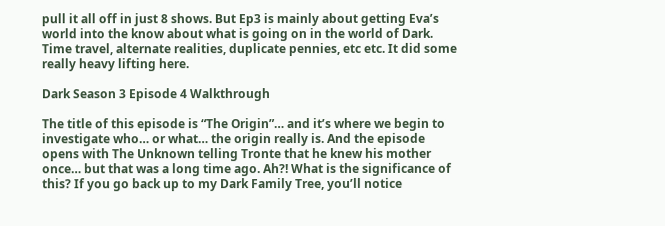pull it all off in just 8 shows. But Ep3 is mainly about getting Eva’s world into the know about what is going on in the world of Dark. Time travel, alternate realities, duplicate pennies, etc etc. It did some really heavy lifting here.

Dark Season 3 Episode 4 Walkthrough

The title of this episode is “The Origin”… and it’s where we begin to investigate who… or what… the origin really is. And the episode opens with The Unknown telling Tronte that he knew his mother once… but that was a long time ago. Ah?! What is the significance of this? If you go back up to my Dark Family Tree, you’ll notice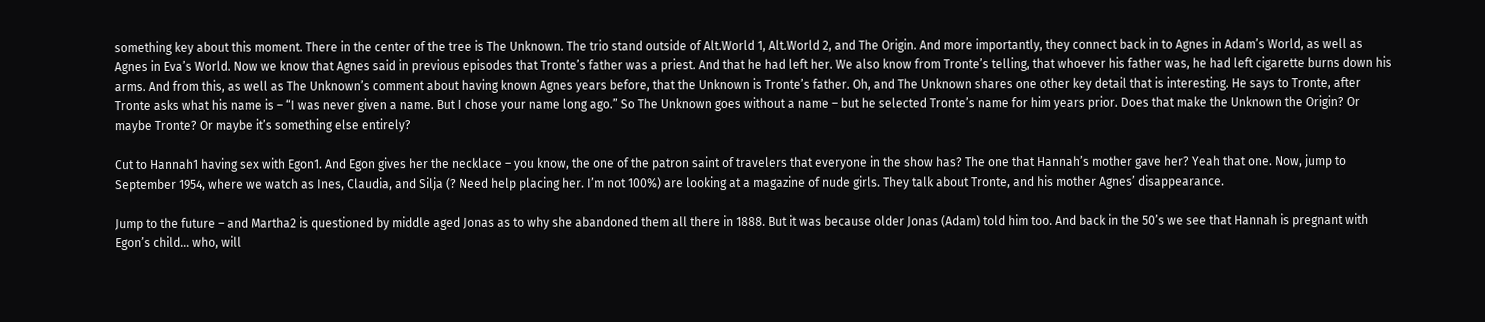something key about this moment. There in the center of the tree is The Unknown. The trio stand outside of Alt.World 1, Alt.World 2, and The Origin. And more importantly, they connect back in to Agnes in Adam’s World, as well as Agnes in Eva’s World. Now we know that Agnes said in previous episodes that Tronte’s father was a priest. And that he had left her. We also know from Tronte’s telling, that whoever his father was, he had left cigarette burns down his arms. And from this, as well as The Unknown’s comment about having known Agnes years before, that the Unknown is Tronte’s father. Oh, and The Unknown shares one other key detail that is interesting. He says to Tronte, after Tronte asks what his name is – “I was never given a name. But I chose your name long ago.” So The Unknown goes without a name – but he selected Tronte’s name for him years prior. Does that make the Unknown the Origin? Or maybe Tronte? Or maybe it’s something else entirely?

Cut to Hannah1 having sex with Egon1. And Egon gives her the necklace – you know, the one of the patron saint of travelers that everyone in the show has? The one that Hannah’s mother gave her? Yeah that one. Now, jump to September 1954, where we watch as Ines, Claudia, and Silja (? Need help placing her. I’m not 100%) are looking at a magazine of nude girls. They talk about Tronte, and his mother Agnes’ disappearance.

Jump to the future – and Martha2 is questioned by middle aged Jonas as to why she abandoned them all there in 1888. But it was because older Jonas (Adam) told him too. And back in the 50’s we see that Hannah is pregnant with Egon’s child… who, will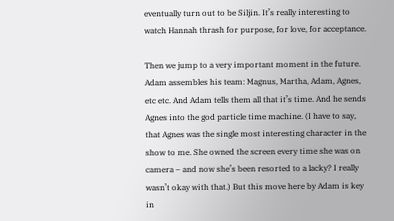eventually turn out to be Siljin. It’s really interesting to watch Hannah thrash for purpose, for love, for acceptance.

Then we jump to a very important moment in the future. Adam assembles his team: Magnus, Martha, Adam, Agnes, etc etc. And Adam tells them all that it’s time. And he sends Agnes into the god particle time machine. (I have to say, that Agnes was the single most interesting character in the show to me. She owned the screen every time she was on camera – and now she’s been resorted to a lacky? I really wasn’t okay with that.) But this move here by Adam is key in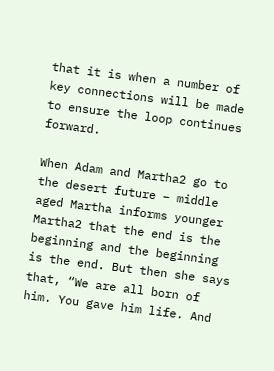that it is when a number of key connections will be made to ensure the loop continues forward.

When Adam and Martha2 go to the desert future – middle aged Martha informs younger Martha2 that the end is the beginning and the beginning is the end. But then she says that, “We are all born of him. You gave him life. And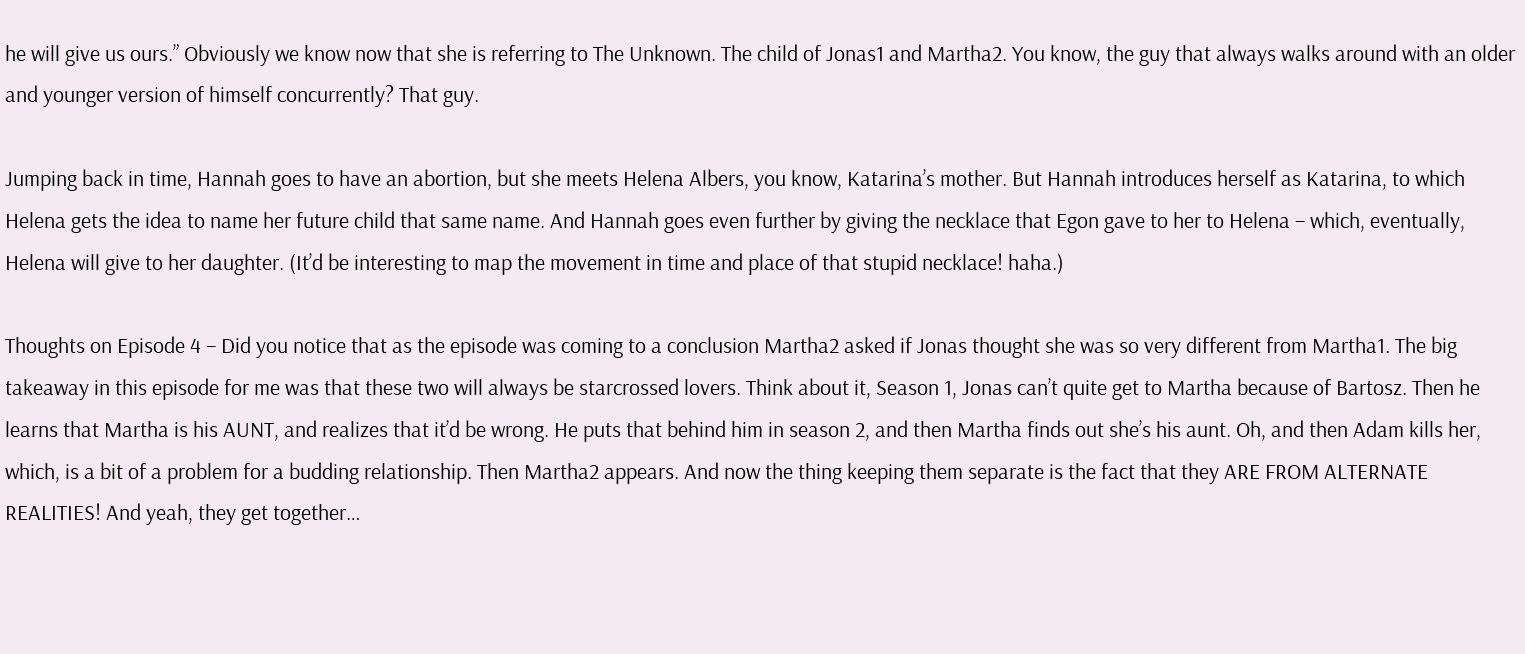he will give us ours.” Obviously we know now that she is referring to The Unknown. The child of Jonas1 and Martha2. You know, the guy that always walks around with an older and younger version of himself concurrently? That guy.

Jumping back in time, Hannah goes to have an abortion, but she meets Helena Albers, you know, Katarina’s mother. But Hannah introduces herself as Katarina, to which Helena gets the idea to name her future child that same name. And Hannah goes even further by giving the necklace that Egon gave to her to Helena – which, eventually, Helena will give to her daughter. (It’d be interesting to map the movement in time and place of that stupid necklace! haha.)

Thoughts on Episode 4 – Did you notice that as the episode was coming to a conclusion Martha2 asked if Jonas thought she was so very different from Martha1. The big takeaway in this episode for me was that these two will always be starcrossed lovers. Think about it, Season 1, Jonas can’t quite get to Martha because of Bartosz. Then he learns that Martha is his AUNT, and realizes that it’d be wrong. He puts that behind him in season 2, and then Martha finds out she’s his aunt. Oh, and then Adam kills her, which, is a bit of a problem for a budding relationship. Then Martha2 appears. And now the thing keeping them separate is the fact that they ARE FROM ALTERNATE REALITIES! And yeah, they get together…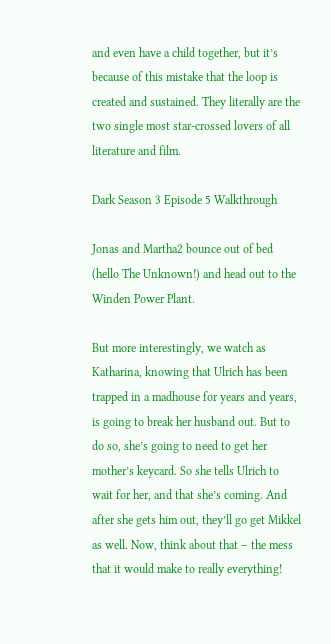and even have a child together, but it’s because of this mistake that the loop is created and sustained. They literally are the two single most star-crossed lovers of all literature and film.

Dark Season 3 Episode 5 Walkthrough

Jonas and Martha2 bounce out of bed (hello The Unknown!) and head out to the Winden Power Plant.

But more interestingly, we watch as Katharina, knowing that Ulrich has been trapped in a madhouse for years and years, is going to break her husband out. But to do so, she’s going to need to get her mother’s keycard. So she tells Ulrich to wait for her, and that she’s coming. And after she gets him out, they’ll go get Mikkel as well. Now, think about that – the mess that it would make to really everything!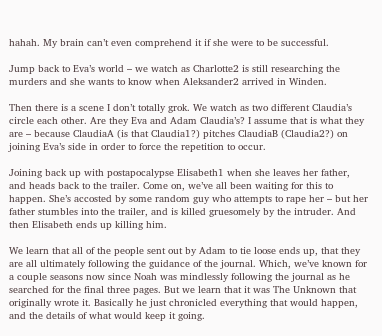hahah. My brain can’t even comprehend it if she were to be successful.

Jump back to Eva’s world – we watch as Charlotte2 is still researching the murders and she wants to know when Aleksander2 arrived in Winden.

Then there is a scene I don’t totally grok. We watch as two different Claudia’s circle each other. Are they Eva and Adam Claudia’s? I assume that is what they are – because ClaudiaA (is that Claudia1?) pitches ClaudiaB (Claudia2?) on joining Eva’s side in order to force the repetition to occur.

Joining back up with postapocalypse Elisabeth1 when she leaves her father, and heads back to the trailer. Come on, we’ve all been waiting for this to happen. She’s accosted by some random guy who attempts to rape her – but her father stumbles into the trailer, and is killed gruesomely by the intruder. And then Elisabeth ends up killing him.

We learn that all of the people sent out by Adam to tie loose ends up, that they are all ultimately following the guidance of the journal. Which, we’ve known for a couple seasons now since Noah was mindlessly following the journal as he searched for the final three pages. But we learn that it was The Unknown that originally wrote it. Basically he just chronicled everything that would happen, and the details of what would keep it going.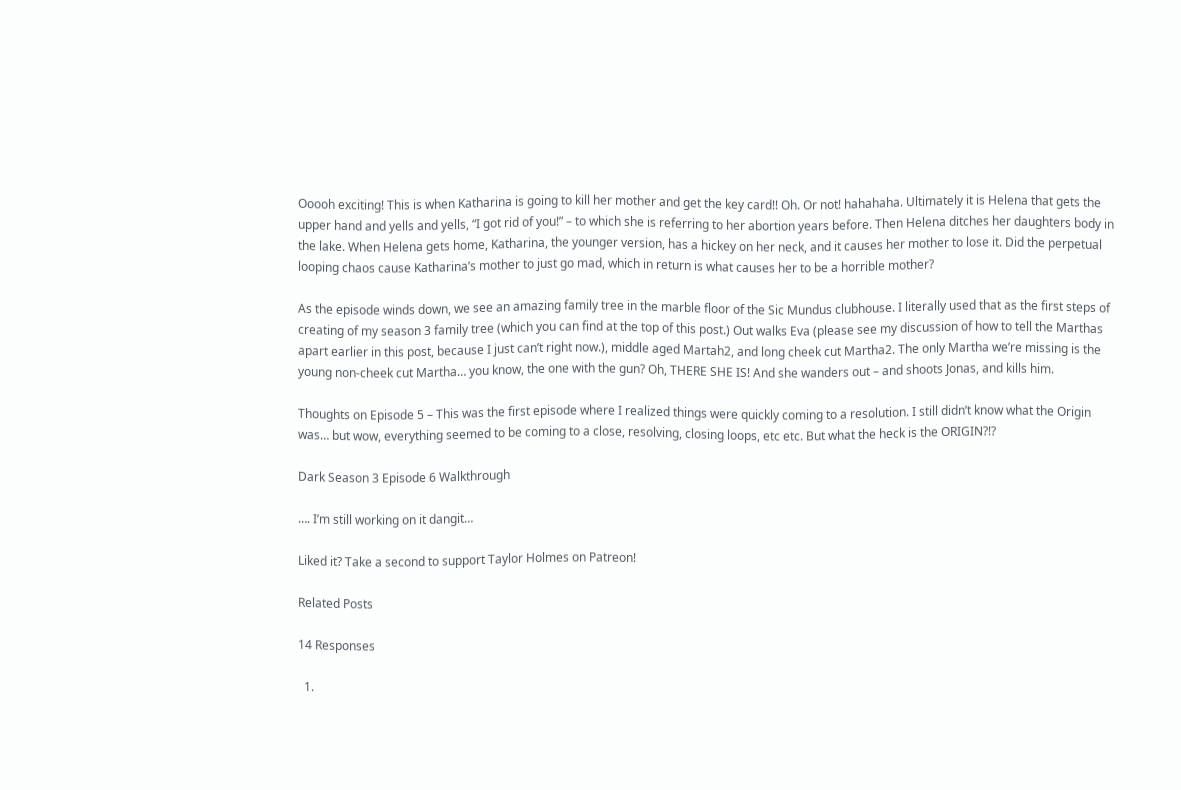Ooooh exciting! This is when Katharina is going to kill her mother and get the key card!! Oh. Or not! hahahaha. Ultimately it is Helena that gets the upper hand and yells and yells, “I got rid of you!” – to which she is referring to her abortion years before. Then Helena ditches her daughters body in the lake. When Helena gets home, Katharina, the younger version, has a hickey on her neck, and it causes her mother to lose it. Did the perpetual looping chaos cause Katharina’s mother to just go mad, which in return is what causes her to be a horrible mother?

As the episode winds down, we see an amazing family tree in the marble floor of the Sic Mundus clubhouse. I literally used that as the first steps of creating of my season 3 family tree (which you can find at the top of this post.) Out walks Eva (please see my discussion of how to tell the Marthas apart earlier in this post, because I just can’t right now.), middle aged Martah2, and long cheek cut Martha2. The only Martha we’re missing is the young non-cheek cut Martha… you know, the one with the gun? Oh, THERE SHE IS! And she wanders out – and shoots Jonas, and kills him.

Thoughts on Episode 5 – This was the first episode where I realized things were quickly coming to a resolution. I still didn’t know what the Origin was… but wow, everything seemed to be coming to a close, resolving, closing loops, etc etc. But what the heck is the ORIGIN?!?

Dark Season 3 Episode 6 Walkthrough

…. I’m still working on it dangit…

Liked it? Take a second to support Taylor Holmes on Patreon!

Related Posts

14 Responses

  1.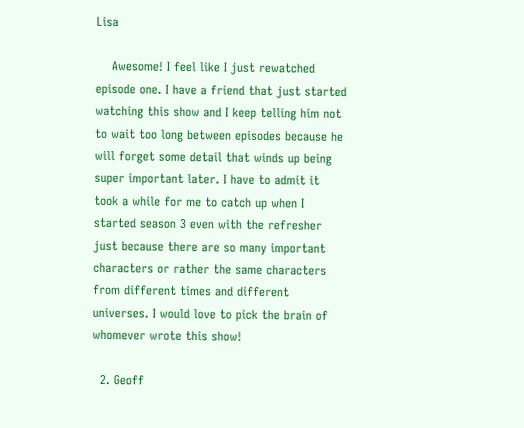Lisa

    Awesome! I feel like I just rewatched episode one. I have a friend that just started watching this show and I keep telling him not to wait too long between episodes because he will forget some detail that winds up being super important later. I have to admit it took a while for me to catch up when I started season 3 even with the refresher just because there are so many important characters or rather the same characters from different times and different universes. I would love to pick the brain of whomever wrote this show!

  2. Geoff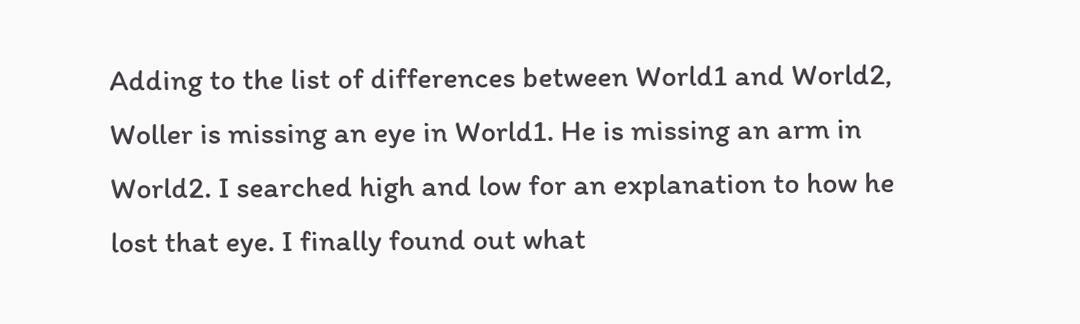Adding to the list of differences between World1 and World2, Woller is missing an eye in World1. He is missing an arm in World2. I searched high and low for an explanation to how he lost that eye. I finally found out what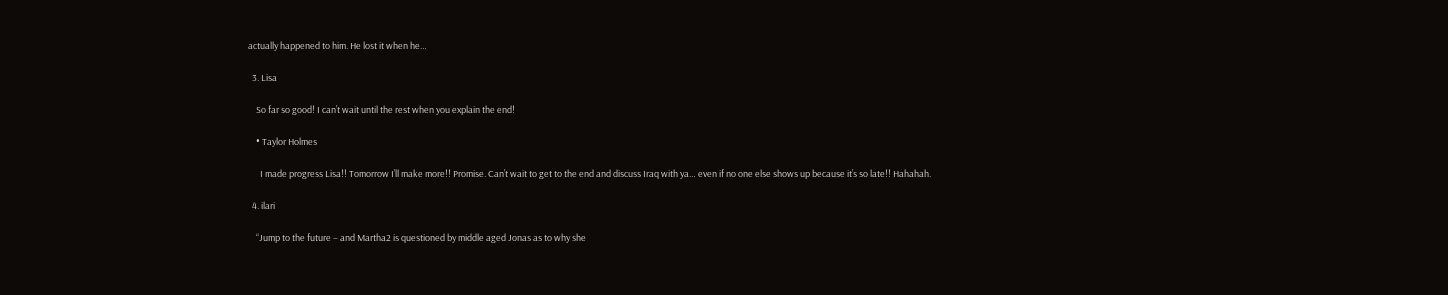actually happened to him. He lost it when he…

  3. Lisa

    So far so good! I can’t wait until the rest when you explain the end!

    • Taylor Holmes

      I made progress Lisa!! Tomorrow I’ll make more!! Promise. Can’t wait to get to the end and discuss Iraq with ya… even if no one else shows up because it’s so late!! Hahahah.

  4. ilari

    “Jump to the future – and Martha2 is questioned by middle aged Jonas as to why she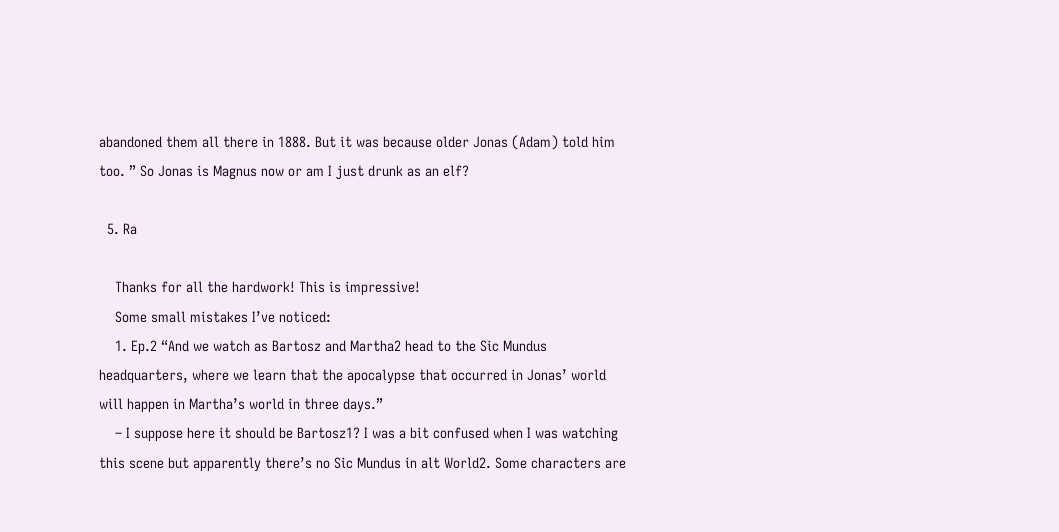abandoned them all there in 1888. But it was because older Jonas (Adam) told him too. ” So Jonas is Magnus now or am I just drunk as an elf?

  5. Ra

    Thanks for all the hardwork! This is impressive!
    Some small mistakes I’ve noticed:
    1. Ep.2 “And we watch as Bartosz and Martha2 head to the Sic Mundus headquarters, where we learn that the apocalypse that occurred in Jonas’ world will happen in Martha’s world in three days.”
    – I suppose here it should be Bartosz1? I was a bit confused when I was watching this scene but apparently there’s no Sic Mundus in alt World2. Some characters are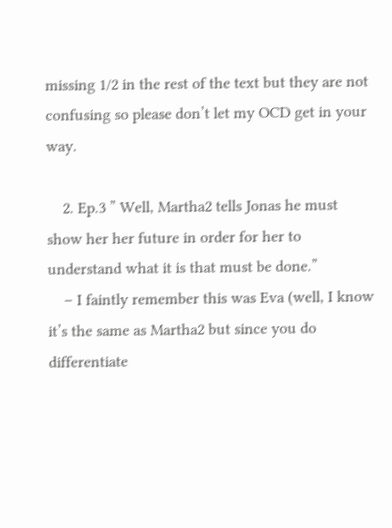missing 1/2 in the rest of the text but they are not confusing so please don’t let my OCD get in your way.

    2. Ep.3 ” Well, Martha2 tells Jonas he must show her her future in order for her to understand what it is that must be done.”
    – I faintly remember this was Eva (well, I know it’s the same as Martha2 but since you do differentiate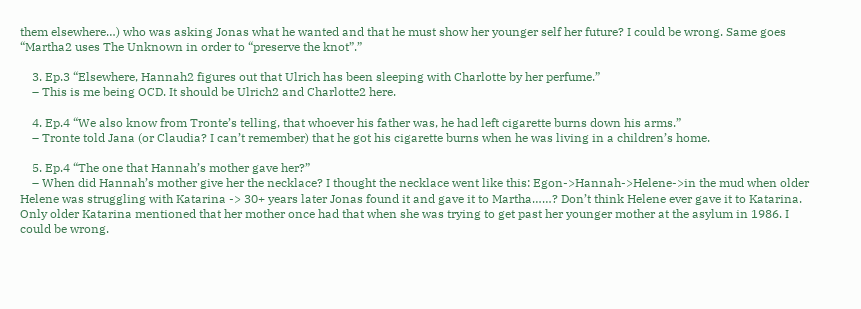them elsewhere…) who was asking Jonas what he wanted and that he must show her younger self her future? I could be wrong. Same goes “Martha2 uses The Unknown in order to “preserve the knot”.”

    3. Ep.3 “Elsewhere, Hannah2 figures out that Ulrich has been sleeping with Charlotte by her perfume.”
    – This is me being OCD. It should be Ulrich2 and Charlotte2 here.

    4. Ep.4 “We also know from Tronte’s telling, that whoever his father was, he had left cigarette burns down his arms.”
    – Tronte told Jana (or Claudia? I can’t remember) that he got his cigarette burns when he was living in a children’s home.

    5. Ep.4 “The one that Hannah’s mother gave her?”
    – When did Hannah’s mother give her the necklace? I thought the necklace went like this: Egon->Hannah->Helene->in the mud when older Helene was struggling with Katarina -> 30+ years later Jonas found it and gave it to Martha……? Don’t think Helene ever gave it to Katarina. Only older Katarina mentioned that her mother once had that when she was trying to get past her younger mother at the asylum in 1986. I could be wrong.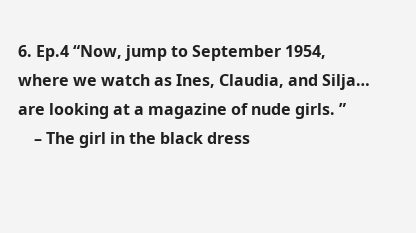6. Ep.4 “Now, jump to September 1954, where we watch as Ines, Claudia, and Silja… are looking at a magazine of nude girls. ”
    – The girl in the black dress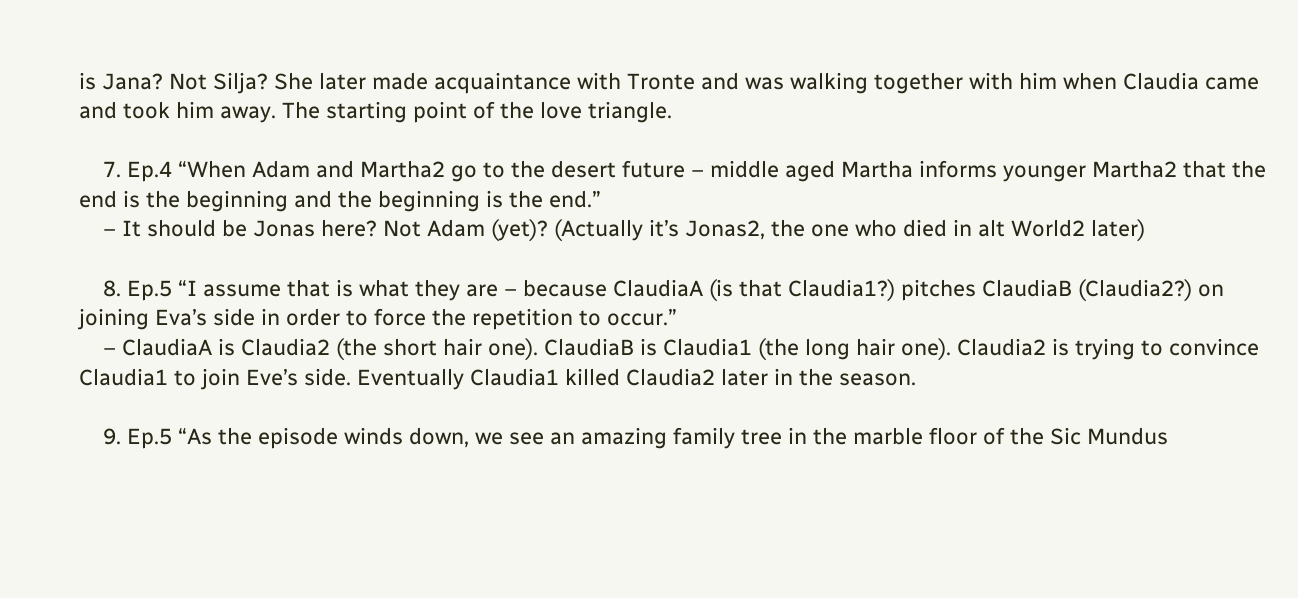is Jana? Not Silja? She later made acquaintance with Tronte and was walking together with him when Claudia came and took him away. The starting point of the love triangle.

    7. Ep.4 “When Adam and Martha2 go to the desert future – middle aged Martha informs younger Martha2 that the end is the beginning and the beginning is the end.”
    – It should be Jonas here? Not Adam (yet)? (Actually it’s Jonas2, the one who died in alt World2 later)

    8. Ep.5 “I assume that is what they are – because ClaudiaA (is that Claudia1?) pitches ClaudiaB (Claudia2?) on joining Eva’s side in order to force the repetition to occur.”
    – ClaudiaA is Claudia2 (the short hair one). ClaudiaB is Claudia1 (the long hair one). Claudia2 is trying to convince Claudia1 to join Eve’s side. Eventually Claudia1 killed Claudia2 later in the season.

    9. Ep.5 “As the episode winds down, we see an amazing family tree in the marble floor of the Sic Mundus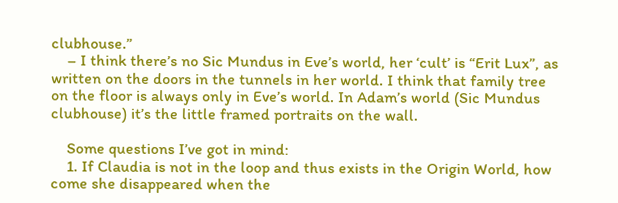clubhouse.”
    – I think there’s no Sic Mundus in Eve’s world, her ‘cult’ is “Erit Lux”, as written on the doors in the tunnels in her world. I think that family tree on the floor is always only in Eve’s world. In Adam’s world (Sic Mundus clubhouse) it’s the little framed portraits on the wall.

    Some questions I’ve got in mind:
    1. If Claudia is not in the loop and thus exists in the Origin World, how come she disappeared when the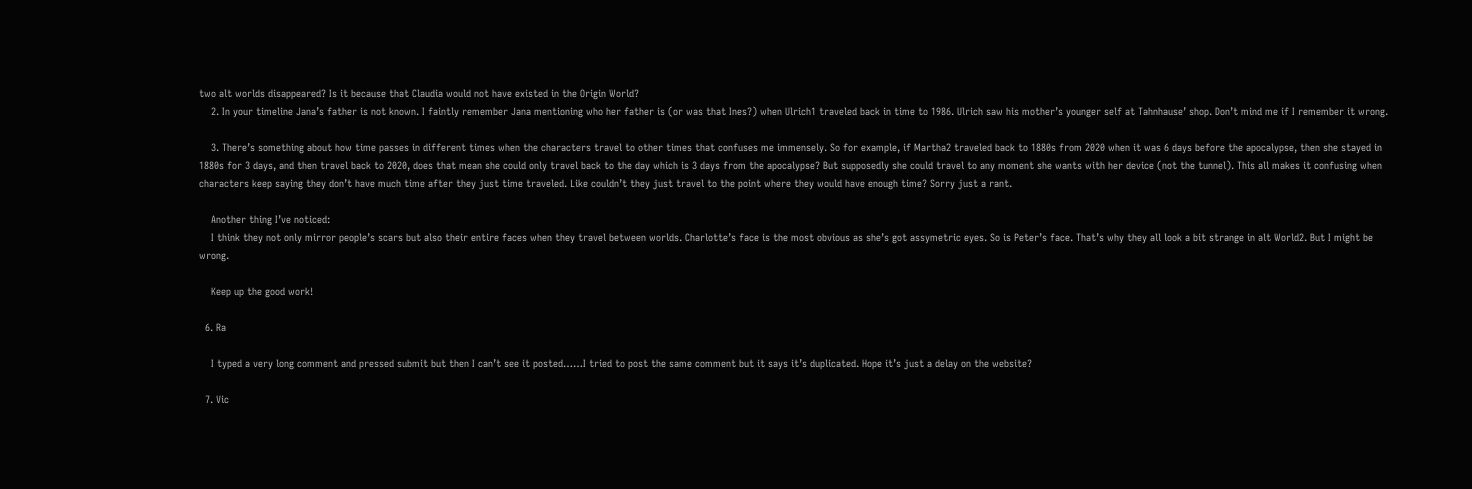two alt worlds disappeared? Is it because that Claudia would not have existed in the Origin World?
    2. In your timeline Jana’s father is not known. I faintly remember Jana mentioning who her father is (or was that Ines?) when Ulrich1 traveled back in time to 1986. Ulrich saw his mother’s younger self at Tahnhause’ shop. Don’t mind me if I remember it wrong.

    3. There’s something about how time passes in different times when the characters travel to other times that confuses me immensely. So for example, if Martha2 traveled back to 1880s from 2020 when it was 6 days before the apocalypse, then she stayed in 1880s for 3 days, and then travel back to 2020, does that mean she could only travel back to the day which is 3 days from the apocalypse? But supposedly she could travel to any moment she wants with her device (not the tunnel). This all makes it confusing when characters keep saying they don’t have much time after they just time traveled. Like couldn’t they just travel to the point where they would have enough time? Sorry just a rant.

    Another thing I’ve noticed:
    I think they not only mirror people’s scars but also their entire faces when they travel between worlds. Charlotte’s face is the most obvious as she’s got assymetric eyes. So is Peter’s face. That’s why they all look a bit strange in alt World2. But I might be wrong.

    Keep up the good work!

  6. Ra

    I typed a very long comment and pressed submit but then I can’t see it posted……I tried to post the same comment but it says it’s duplicated. Hope it’s just a delay on the website?

  7. Vic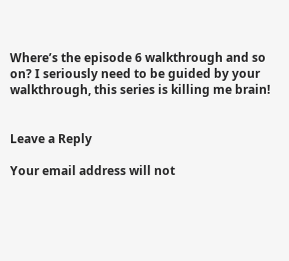Where’s the episode 6 walkthrough and so on? I seriously need to be guided by your walkthrough, this series is killing me brain!


Leave a Reply

Your email address will not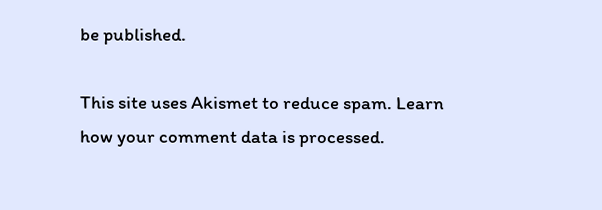be published.

This site uses Akismet to reduce spam. Learn how your comment data is processed.